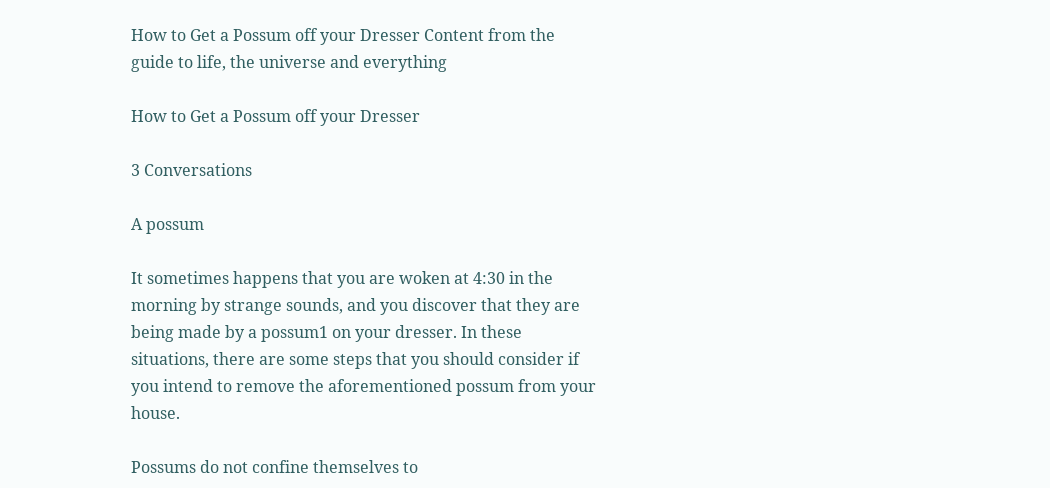How to Get a Possum off your Dresser Content from the guide to life, the universe and everything

How to Get a Possum off your Dresser

3 Conversations

A possum

It sometimes happens that you are woken at 4:30 in the morning by strange sounds, and you discover that they are being made by a possum1 on your dresser. In these situations, there are some steps that you should consider if you intend to remove the aforementioned possum from your house.

Possums do not confine themselves to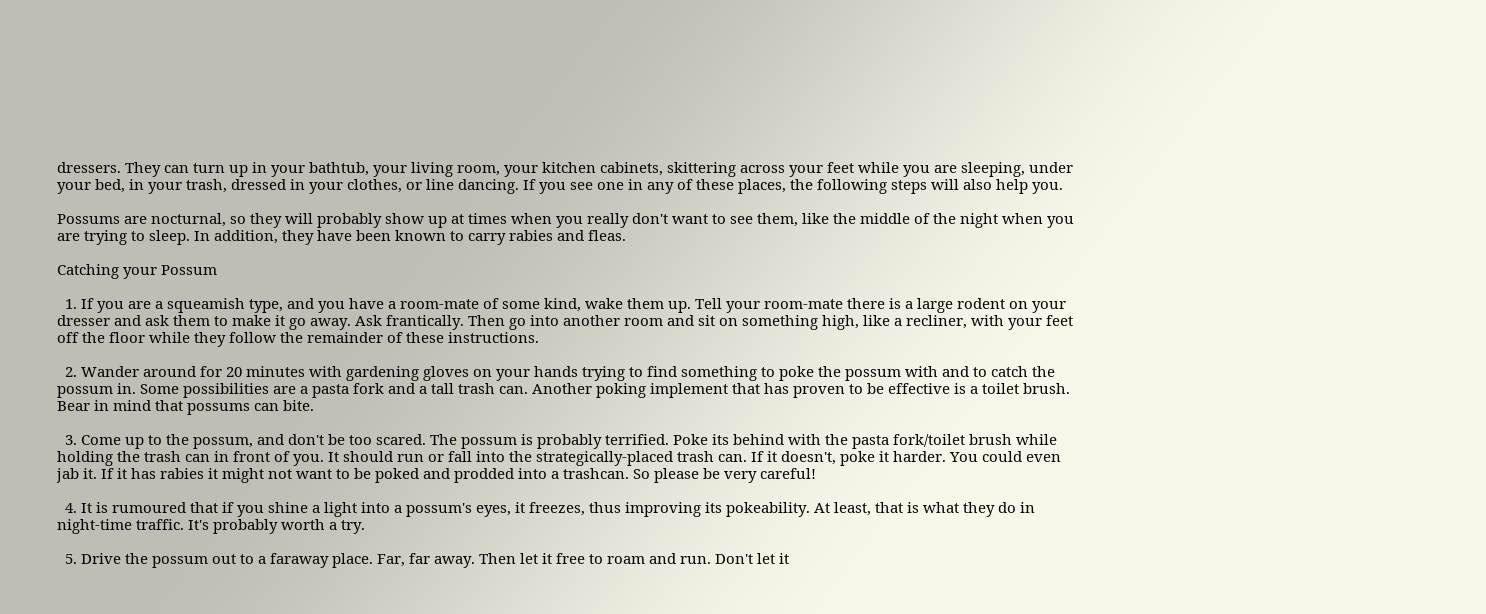dressers. They can turn up in your bathtub, your living room, your kitchen cabinets, skittering across your feet while you are sleeping, under your bed, in your trash, dressed in your clothes, or line dancing. If you see one in any of these places, the following steps will also help you.

Possums are nocturnal, so they will probably show up at times when you really don't want to see them, like the middle of the night when you are trying to sleep. In addition, they have been known to carry rabies and fleas.

Catching your Possum

  1. If you are a squeamish type, and you have a room-mate of some kind, wake them up. Tell your room-mate there is a large rodent on your dresser and ask them to make it go away. Ask frantically. Then go into another room and sit on something high, like a recliner, with your feet off the floor while they follow the remainder of these instructions.

  2. Wander around for 20 minutes with gardening gloves on your hands trying to find something to poke the possum with and to catch the possum in. Some possibilities are a pasta fork and a tall trash can. Another poking implement that has proven to be effective is a toilet brush. Bear in mind that possums can bite.

  3. Come up to the possum, and don't be too scared. The possum is probably terrified. Poke its behind with the pasta fork/toilet brush while holding the trash can in front of you. It should run or fall into the strategically-placed trash can. If it doesn't, poke it harder. You could even jab it. If it has rabies it might not want to be poked and prodded into a trashcan. So please be very careful!

  4. It is rumoured that if you shine a light into a possum's eyes, it freezes, thus improving its pokeability. At least, that is what they do in night-time traffic. It's probably worth a try.

  5. Drive the possum out to a faraway place. Far, far away. Then let it free to roam and run. Don't let it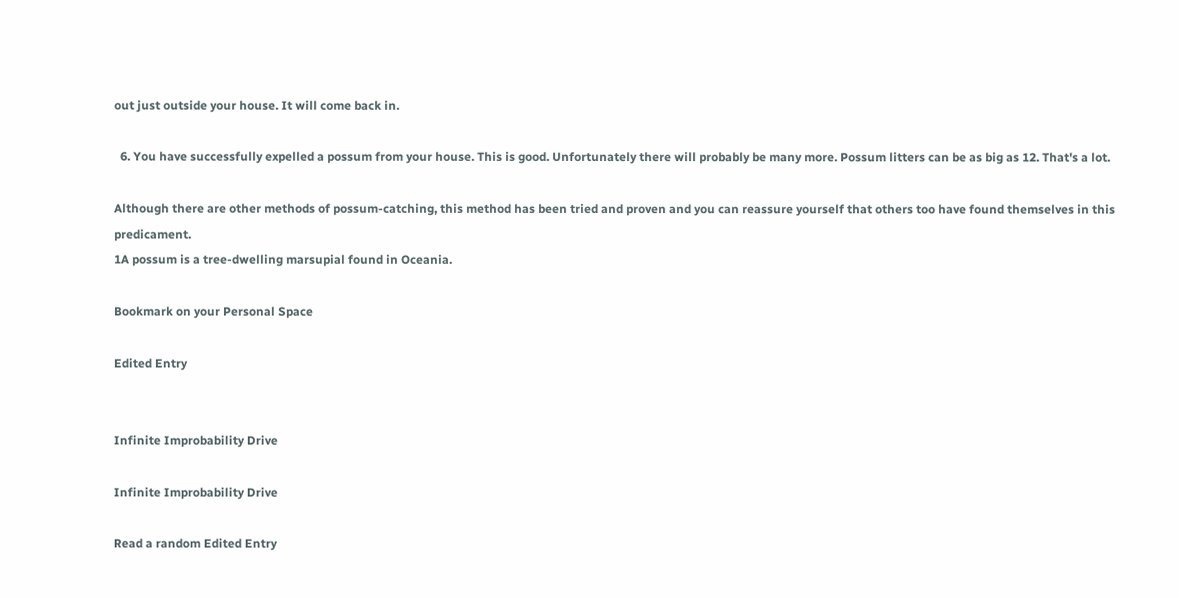out just outside your house. It will come back in.

  6. You have successfully expelled a possum from your house. This is good. Unfortunately there will probably be many more. Possum litters can be as big as 12. That's a lot.

Although there are other methods of possum-catching, this method has been tried and proven and you can reassure yourself that others too have found themselves in this predicament.
1A possum is a tree-dwelling marsupial found in Oceania.

Bookmark on your Personal Space

Edited Entry


Infinite Improbability Drive

Infinite Improbability Drive

Read a random Edited Entry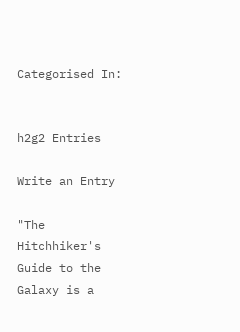Categorised In:


h2g2 Entries

Write an Entry

"The Hitchhiker's Guide to the Galaxy is a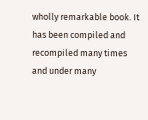wholly remarkable book. It has been compiled and recompiled many times and under many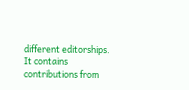different editorships. It contains contributions from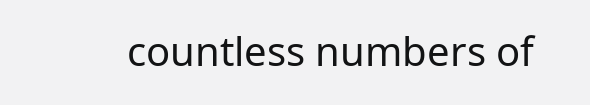countless numbers of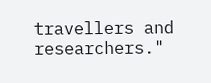travellers and researchers."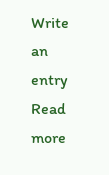Write an entry
Read more